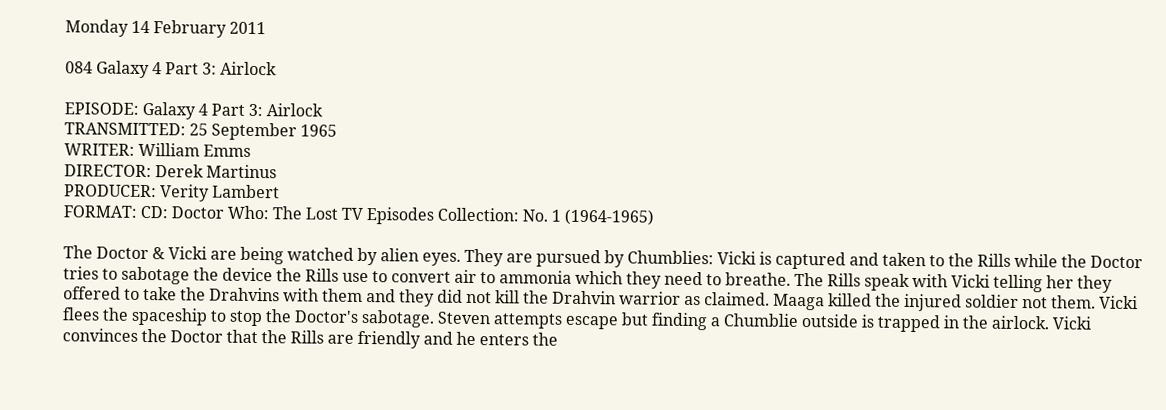Monday 14 February 2011

084 Galaxy 4 Part 3: Airlock

EPISODE: Galaxy 4 Part 3: Airlock
TRANSMITTED: 25 September 1965
WRITER: William Emms
DIRECTOR: Derek Martinus
PRODUCER: Verity Lambert
FORMAT: CD: Doctor Who: The Lost TV Episodes Collection: No. 1 (1964-1965)

The Doctor & Vicki are being watched by alien eyes. They are pursued by Chumblies: Vicki is captured and taken to the Rills while the Doctor tries to sabotage the device the Rills use to convert air to ammonia which they need to breathe. The Rills speak with Vicki telling her they offered to take the Drahvins with them and they did not kill the Drahvin warrior as claimed. Maaga killed the injured soldier not them. Vicki flees the spaceship to stop the Doctor's sabotage. Steven attempts escape but finding a Chumblie outside is trapped in the airlock. Vicki convinces the Doctor that the Rills are friendly and he enters the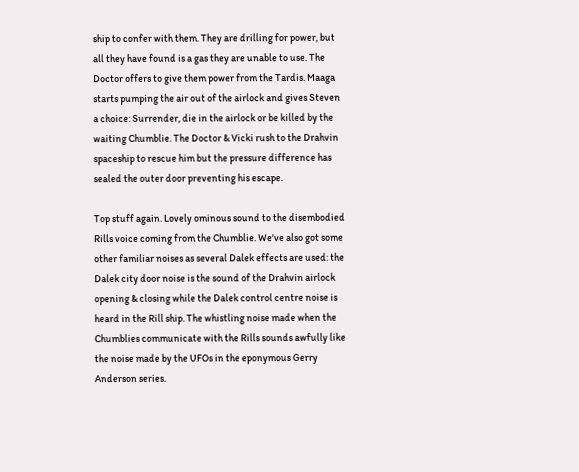ship to confer with them. They are drilling for power, but all they have found is a gas they are unable to use. The Doctor offers to give them power from the Tardis. Maaga starts pumping the air out of the airlock and gives Steven a choice: Surrender, die in the airlock or be killed by the waiting Chumblie. The Doctor & Vicki rush to the Drahvin spaceship to rescue him but the pressure difference has sealed the outer door preventing his escape.

Top stuff again. Lovely ominous sound to the disembodied Rills voice coming from the Chumblie. We've also got some other familiar noises as several Dalek effects are used: the Dalek city door noise is the sound of the Drahvin airlock opening & closing while the Dalek control centre noise is heard in the Rill ship. The whistling noise made when the Chumblies communicate with the Rills sounds awfully like the noise made by the UFOs in the eponymous Gerry Anderson series.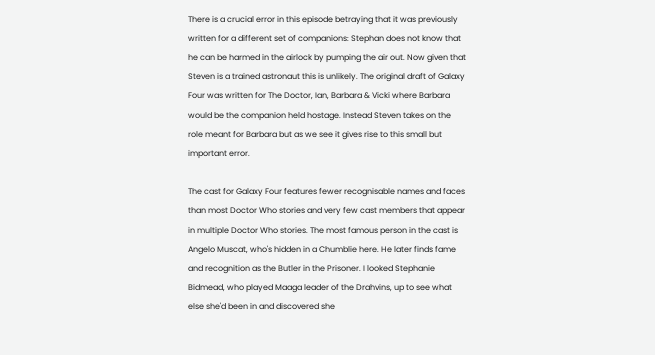There is a crucial error in this episode betraying that it was previously written for a different set of companions: Stephan does not know that he can be harmed in the airlock by pumping the air out. Now given that Steven is a trained astronaut this is unlikely. The original draft of Galaxy Four was written for The Doctor, Ian, Barbara & Vicki where Barbara would be the companion held hostage. Instead Steven takes on the role meant for Barbara but as we see it gives rise to this small but important error.

The cast for Galaxy Four features fewer recognisable names and faces than most Doctor Who stories and very few cast members that appear in multiple Doctor Who stories. The most famous person in the cast is Angelo Muscat, who's hidden in a Chumblie here. He later finds fame and recognition as the Butler in the Prisoner. I looked Stephanie Bidmead, who played Maaga leader of the Drahvins, up to see what else she'd been in and discovered she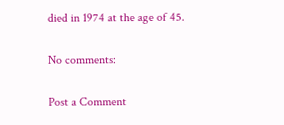died in 1974 at the age of 45.

No comments:

Post a Comment